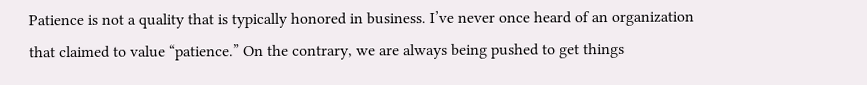Patience is not a quality that is typically honored in business. I’ve never once heard of an organization that claimed to value “patience.” On the contrary, we are always being pushed to get things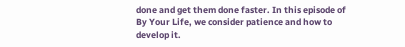done and get them done faster. In this episode of By Your Life, we consider patience and how to develop it.